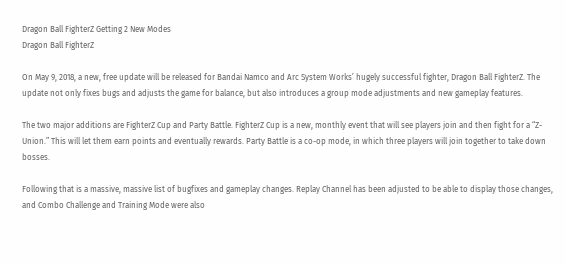Dragon Ball FighterZ Getting 2 New Modes
Dragon Ball FighterZ

On May 9, 2018, a new, free update will be released for Bandai Namco and Arc System Works’ hugely successful fighter, Dragon Ball FighterZ. The update not only fixes bugs and adjusts the game for balance, but also introduces a group mode adjustments and new gameplay features.

The two major additions are FighterZ Cup and Party Battle. FighterZ Cup is a new, monthly event that will see players join and then fight for a “Z-Union.” This will let them earn points and eventually rewards. Party Battle is a co-op mode, in which three players will join together to take down bosses.

Following that is a massive, massive list of bugfixes and gameplay changes. Replay Channel has been adjusted to be able to display those changes, and Combo Challenge and Training Mode were also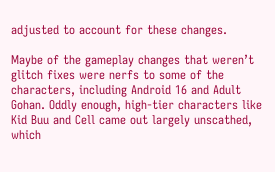adjusted to account for these changes.

Maybe of the gameplay changes that weren’t glitch fixes were nerfs to some of the characters, including Android 16 and Adult Gohan. Oddly enough, high-tier characters like Kid Buu and Cell came out largely unscathed, which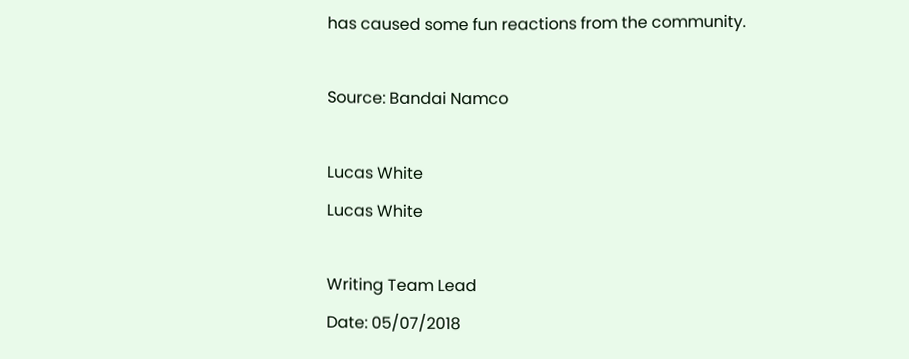has caused some fun reactions from the community.

Source: Bandai Namco

Lucas White
Lucas White

Writing Team Lead
Date: 05/07/2018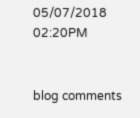05/07/2018 02:20PM


blog comments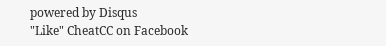powered by Disqus
"Like" CheatCC on Facebook